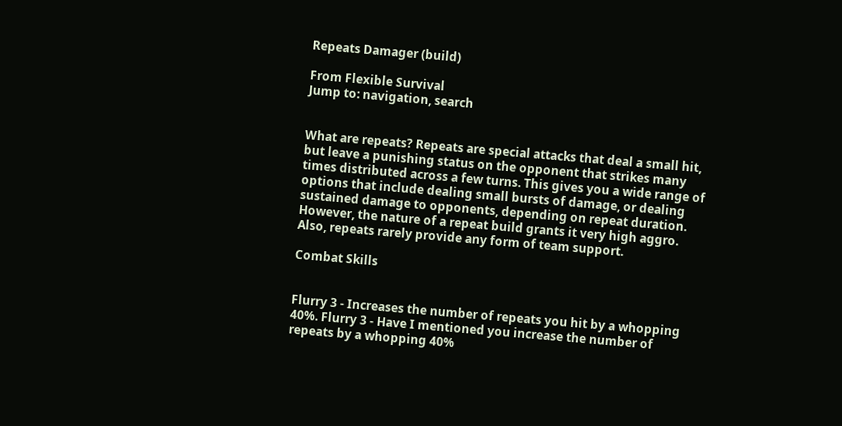Repeats Damager (build)

From Flexible Survival
Jump to: navigation, search


What are repeats? Repeats are special attacks that deal a small hit, but leave a punishing status on the opponent that strikes many times distributed across a few turns. This gives you a wide range of options that include dealing small bursts of damage, or dealing sustained damage to opponents, depending on repeat duration. However, the nature of a repeat build grants it very high aggro. Also, repeats rarely provide any form of team support.

Combat Skills


Flurry 3 - Increases the number of repeats you hit by a whopping 40%. Flurry 3 - Have I mentioned you increase the number of repeats by a whopping 40%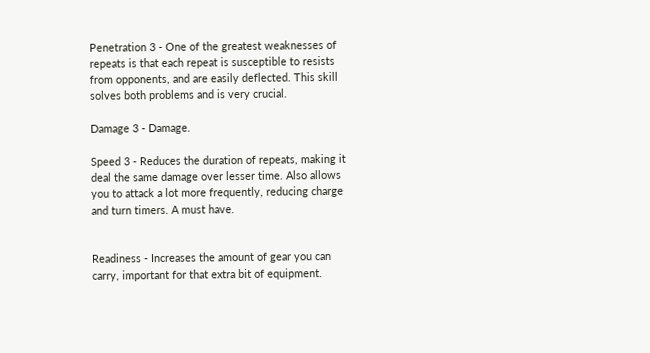Penetration 3 - One of the greatest weaknesses of repeats is that each repeat is susceptible to resists from opponents, and are easily deflected. This skill solves both problems and is very crucial.

Damage 3 - Damage.

Speed 3 - Reduces the duration of repeats, making it deal the same damage over lesser time. Also allows you to attack a lot more frequently, reducing charge and turn timers. A must have.


Readiness - Increases the amount of gear you can carry, important for that extra bit of equipment.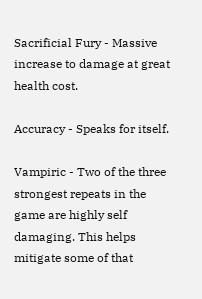Sacrificial Fury - Massive increase to damage at great health cost.

Accuracy - Speaks for itself.

Vampiric - Two of the three strongest repeats in the game are highly self damaging. This helps mitigate some of that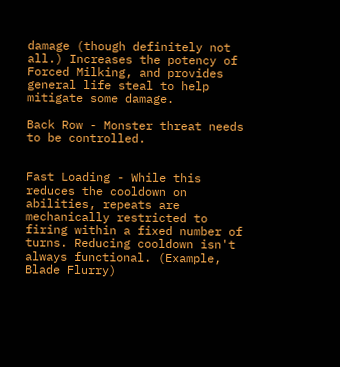damage (though definitely not all.) Increases the potency of Forced Milking, and provides general life steal to help mitigate some damage.

Back Row - Monster threat needs to be controlled.


Fast Loading - While this reduces the cooldown on abilities, repeats are mechanically restricted to firing within a fixed number of turns. Reducing cooldown isn't always functional. (Example, Blade Flurry)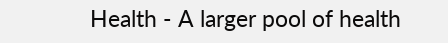Health - A larger pool of health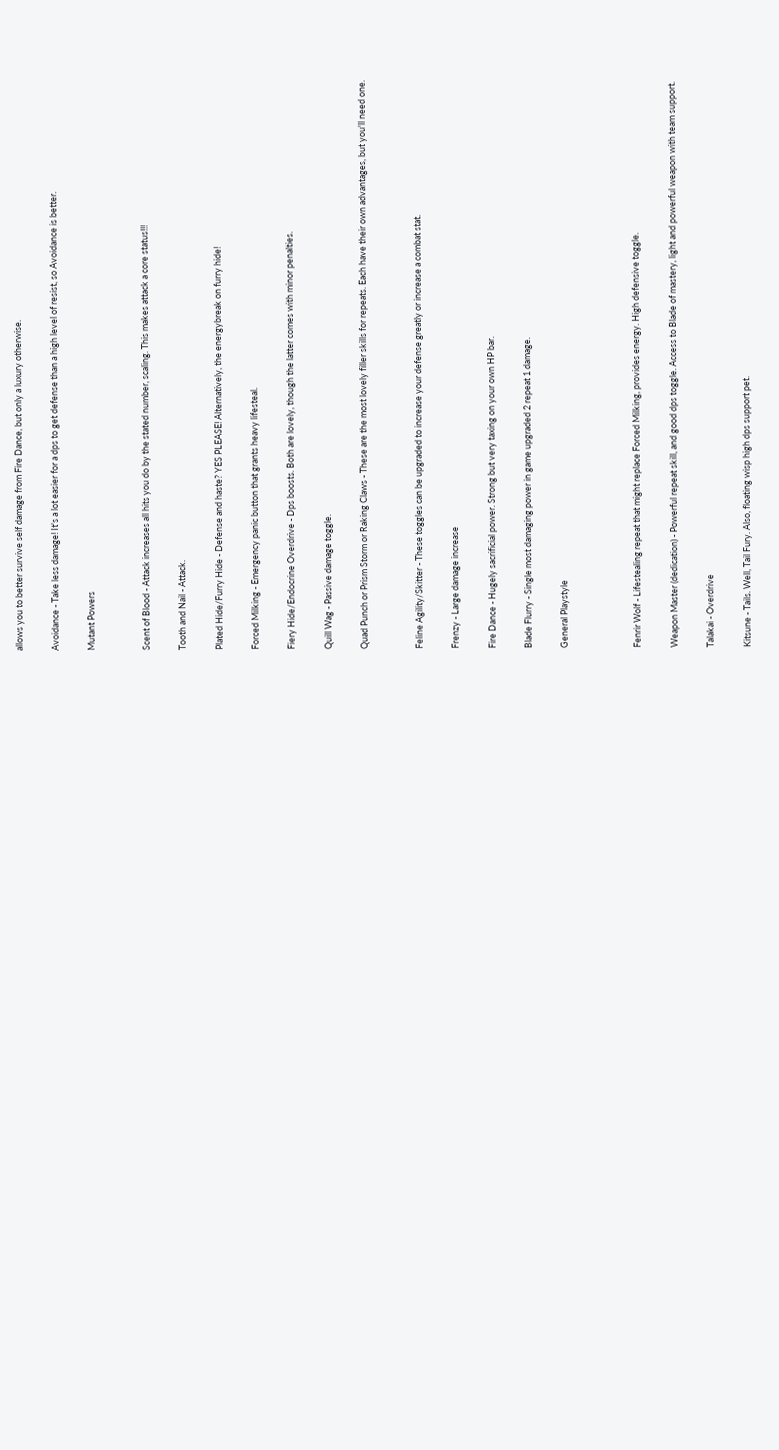allows you to better survive self damage from Fire Dance, but only a luxury otherwise.

Avoidance - Take less damage! It's a lot easier for a dps to get defense than a high level of resist, so Avoidance is better.

Mutant Powers


Scent of Blood - Attack increases all hits you do by the stated number, scaling. This makes attack a core status!!!

Tooth and Nail - Attack.

Plated Hide/Furry Hide - Defense and haste? YES PLEASE! Alternatively, the energybreak on furry hide!

Forced Milking - Emergency panic button that grants heavy lifesteal.

Fiery Hide/Endocrine Overdrive - Dps boosts. Both are lovely, though the latter comes with minor penalties.

Quill Wag - Passive damage toggle.

Quad Punch or Prism Storm or Raking Claws - These are the most lovely filler skills for repeats. Each have their own advantages, but you'll need one.


Feline Agility/Skitter - These toggles can be upgraded to increase your defense greatly or increase a combat stat.

Frenzy - Large damage increase

Fire Dance - Hugely sacrificial power. Strong but very taxing on your own HP bar.

Blade Flurry - Single most damaging power in game upgraded 2 repeat 1 damage.

General Playstyle



Fenrir Wolf - Lifestealing repeat that might replace Forced Milking, provides energy. High defensive toggle.

Weapon Master (dedication) - Powerful repeat skill, and good dps toggle. Access to Blade of mastery, light and powerful weapon with team support.

Talakai - Overdrive

Kitsune - Tails. Well, Tail Fury. Also, floating wisp high dps support pet.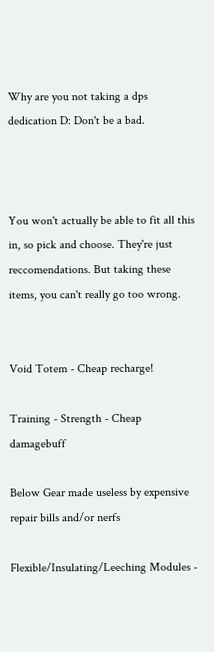Why are you not taking a dps dedication D: Don't be a bad.



You won't actually be able to fit all this in, so pick and choose. They're just reccomendations. But taking these items, you can't really go too wrong.


Void Totem - Cheap recharge!

Training - Strength - Cheap damagebuff

Below Gear made useless by expensive repair bills and/or nerfs

Flexible/Insulating/Leeching Modules -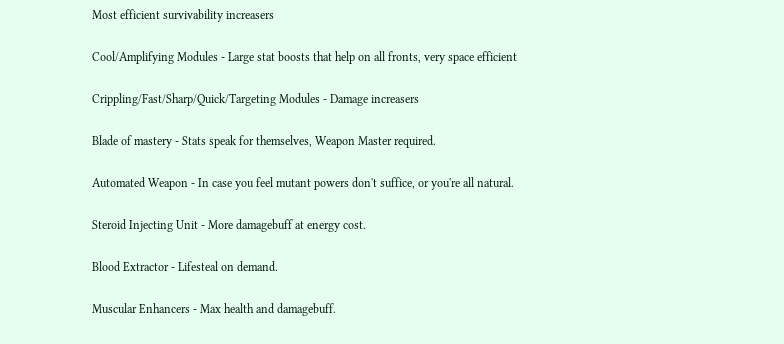Most efficient survivability increasers

Cool/Amplifying Modules - Large stat boosts that help on all fronts, very space efficient

Crippling/Fast/Sharp/Quick/Targeting Modules - Damage increasers

Blade of mastery - Stats speak for themselves, Weapon Master required.

Automated Weapon - In case you feel mutant powers don't suffice, or you're all natural.

Steroid Injecting Unit - More damagebuff at energy cost.

Blood Extractor - Lifesteal on demand.

Muscular Enhancers - Max health and damagebuff.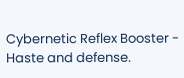Cybernetic Reflex Booster - Haste and defense.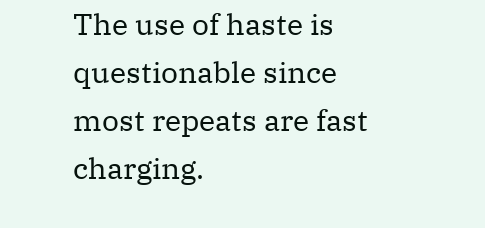The use of haste is questionable since most repeats are fast charging.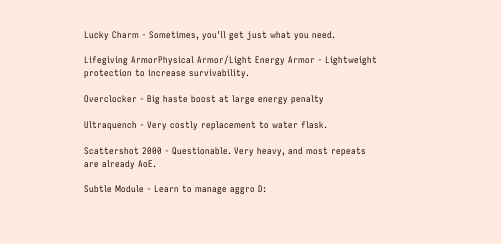Lucky Charm - Sometimes, you'll get just what you need.

Lifegiving ArmorPhysical Armor/Light Energy Armor - Lightweight protection to increase survivability.

Overclocker - Big haste boost at large energy penalty

Ultraquench - Very costly replacement to water flask.

Scattershot 2000 - Questionable. Very heavy, and most repeats are already AoE.

Subtle Module - Learn to manage aggro D: